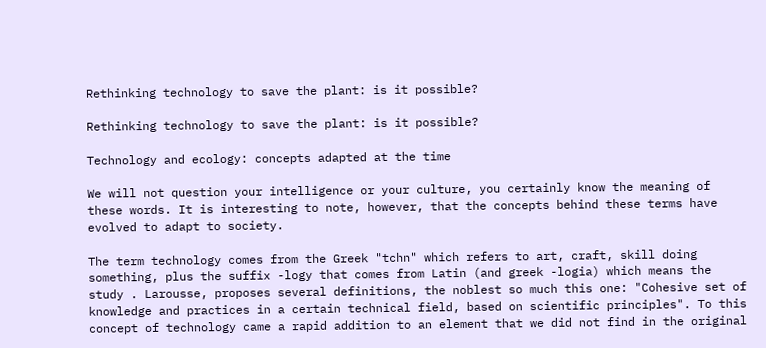Rethinking technology to save the plant: is it possible?

Rethinking technology to save the plant: is it possible?

Technology and ecology: concepts adapted at the time

We will not question your intelligence or your culture, you certainly know the meaning of these words. It is interesting to note, however, that the concepts behind these terms have evolved to adapt to society.

The term technology comes from the Greek "tchn" which refers to art, craft, skill doing something, plus the suffix -logy that comes from Latin (and greek -logia) which means the study . Larousse, proposes several definitions, the noblest so much this one: "Cohesive set of knowledge and practices in a certain technical field, based on scientific principles". To this concept of technology came a rapid addition to an element that we did not find in the original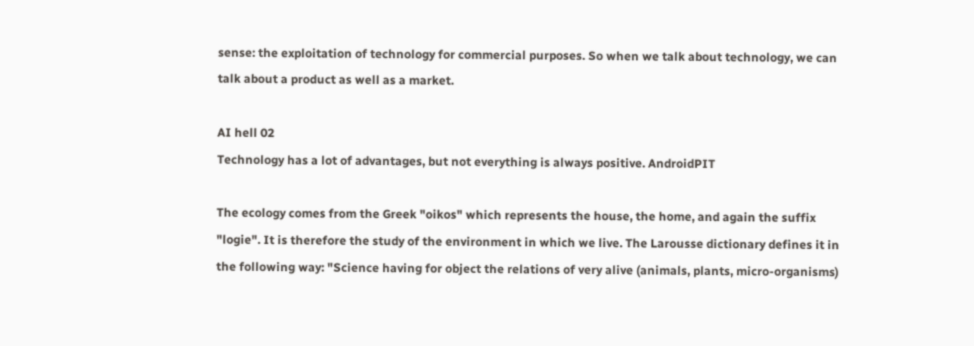sense: the exploitation of technology for commercial purposes. So when we talk about technology, we can talk about a product as well as a market.

AI hell 02
Technology has a lot of advantages, but not everything is always positive. AndroidPIT

The ecology comes from the Greek "oikos" which represents the house, the home, and again the suffix "logie". It is therefore the study of the environment in which we live. The Larousse dictionary defines it in the following way: "Science having for object the relations of very alive (animals, plants, micro-organisms)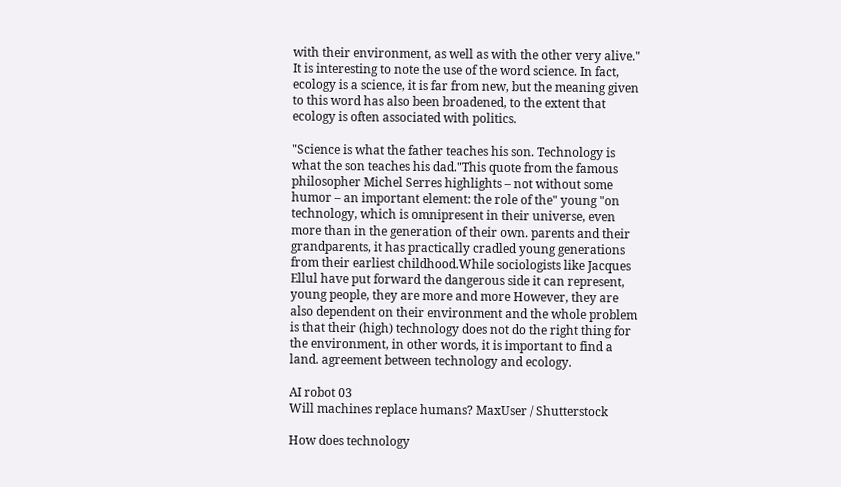with their environment, as well as with the other very alive." It is interesting to note the use of the word science. In fact, ecology is a science, it is far from new, but the meaning given to this word has also been broadened, to the extent that ecology is often associated with politics.

"Science is what the father teaches his son. Technology is what the son teaches his dad."This quote from the famous philosopher Michel Serres highlights – not without some humor – an important element: the role of the" young "on technology, which is omnipresent in their universe, even more than in the generation of their own. parents and their grandparents, it has practically cradled young generations from their earliest childhood.While sociologists like Jacques Ellul have put forward the dangerous side it can represent, young people, they are more and more However, they are also dependent on their environment and the whole problem is that their (high) technology does not do the right thing for the environment, in other words, it is important to find a land. agreement between technology and ecology.

AI robot 03
Will machines replace humans? MaxUser / Shutterstock

How does technology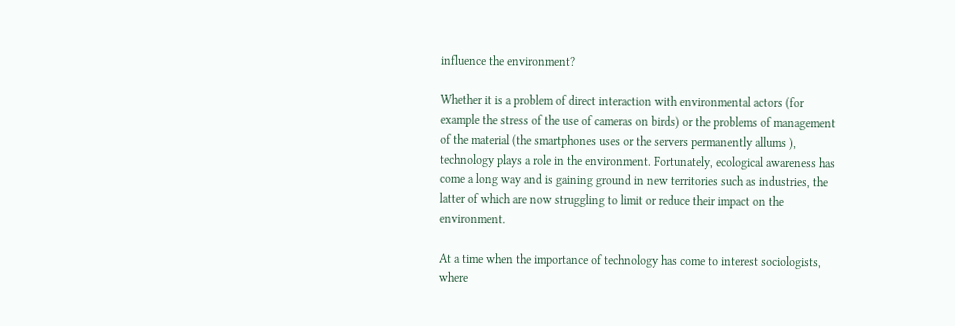influence the environment?

Whether it is a problem of direct interaction with environmental actors (for example the stress of the use of cameras on birds) or the problems of management of the material (the smartphones uses or the servers permanently allums ), technology plays a role in the environment. Fortunately, ecological awareness has come a long way and is gaining ground in new territories such as industries, the latter of which are now struggling to limit or reduce their impact on the environment.

At a time when the importance of technology has come to interest sociologists, where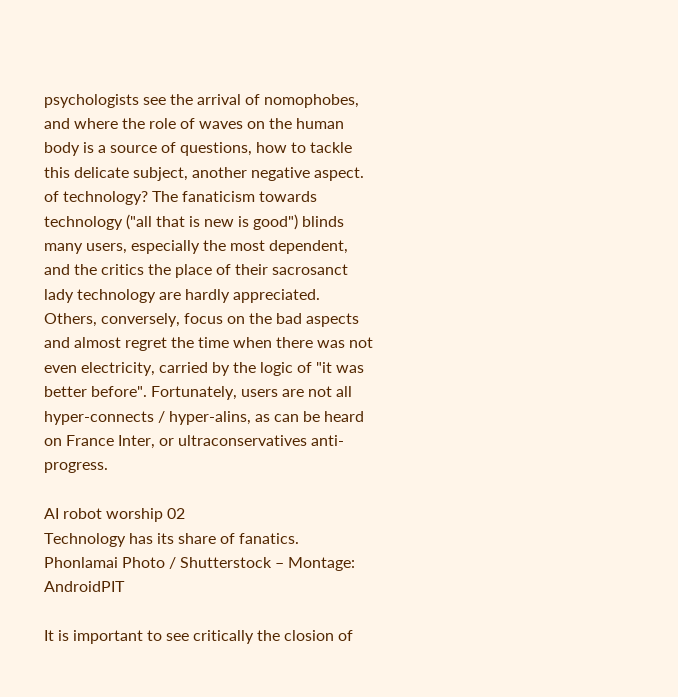psychologists see the arrival of nomophobes, and where the role of waves on the human body is a source of questions, how to tackle this delicate subject, another negative aspect. of technology? The fanaticism towards technology ("all that is new is good") blinds many users, especially the most dependent, and the critics the place of their sacrosanct lady technology are hardly appreciated. Others, conversely, focus on the bad aspects and almost regret the time when there was not even electricity, carried by the logic of "it was better before". Fortunately, users are not all hyper-connects / hyper-alins, as can be heard on France Inter, or ultraconservatives anti-progress.

AI robot worship 02
Technology has its share of fanatics. Phonlamai Photo / Shutterstock – Montage: AndroidPIT

It is important to see critically the closion of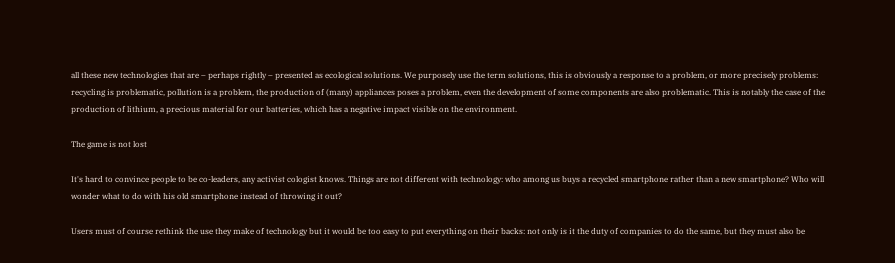all these new technologies that are – perhaps rightly – presented as ecological solutions. We purposely use the term solutions, this is obviously a response to a problem, or more precisely problems: recycling is problematic, pollution is a problem, the production of (many) appliances poses a problem, even the development of some components are also problematic. This is notably the case of the production of lithium, a precious material for our batteries, which has a negative impact visible on the environment.

The game is not lost

It's hard to convince people to be co-leaders, any activist cologist knows. Things are not different with technology: who among us buys a recycled smartphone rather than a new smartphone? Who will wonder what to do with his old smartphone instead of throwing it out?

Users must of course rethink the use they make of technology but it would be too easy to put everything on their backs: not only is it the duty of companies to do the same, but they must also be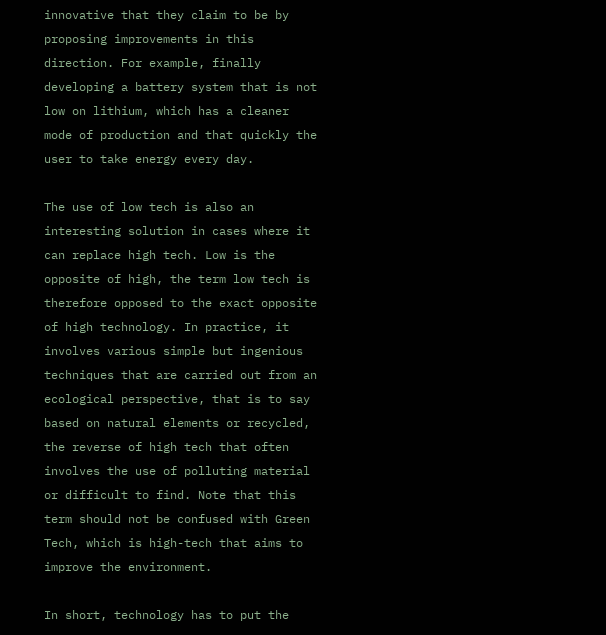innovative that they claim to be by proposing improvements in this direction. For example, finally developing a battery system that is not low on lithium, which has a cleaner mode of production and that quickly the user to take energy every day.

The use of low tech is also an interesting solution in cases where it can replace high tech. Low is the opposite of high, the term low tech is therefore opposed to the exact opposite of high technology. In practice, it involves various simple but ingenious techniques that are carried out from an ecological perspective, that is to say based on natural elements or recycled, the reverse of high tech that often involves the use of polluting material or difficult to find. Note that this term should not be confused with Green Tech, which is high-tech that aims to improve the environment.

In short, technology has to put the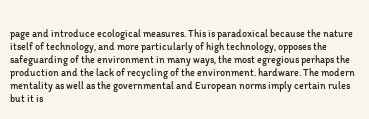page and introduce ecological measures. This is paradoxical because the nature itself of technology, and more particularly of high technology, opposes the safeguarding of the environment in many ways, the most egregious perhaps the production and the lack of recycling of the environment. hardware. The modern mentality as well as the governmental and European norms imply certain rules but it is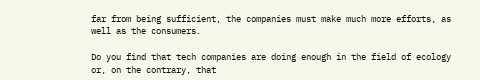far from being sufficient, the companies must make much more efforts, as well as the consumers.

Do you find that tech companies are doing enough in the field of ecology or, on the contrary, that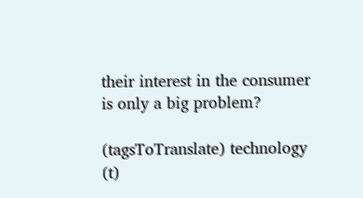their interest in the consumer is only a big problem?

(tagsToTranslate) technology (t)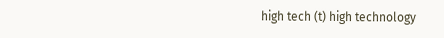high tech (t) high technology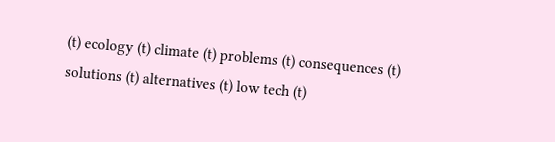(t) ecology (t) climate (t) problems (t) consequences (t) solutions (t) alternatives (t) low tech (t)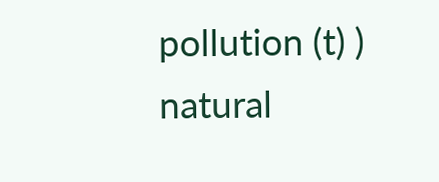pollution (t) ) natural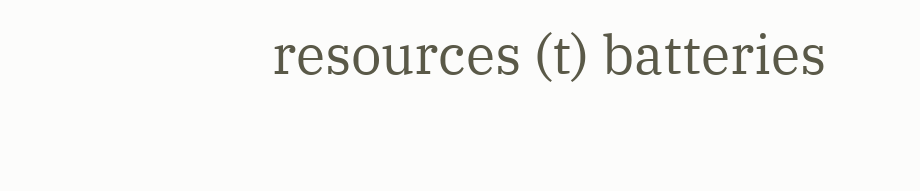resources (t) batteries